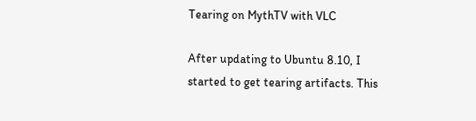Tearing on MythTV with VLC

After updating to Ubuntu 8.10, I started to get tearing artifacts. This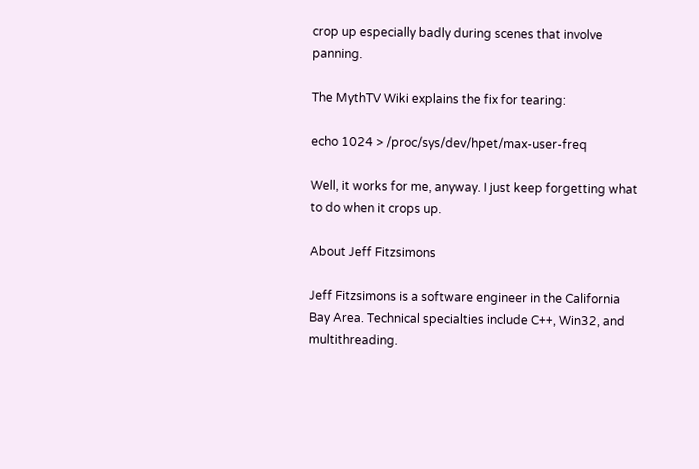crop up especially badly during scenes that involve panning.

The MythTV Wiki explains the fix for tearing:

echo 1024 > /proc/sys/dev/hpet/max-user-freq

Well, it works for me, anyway. I just keep forgetting what to do when it crops up.

About Jeff Fitzsimons

Jeff Fitzsimons is a software engineer in the California Bay Area. Technical specialties include C++, Win32, and multithreading.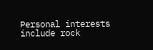Personal interests include rock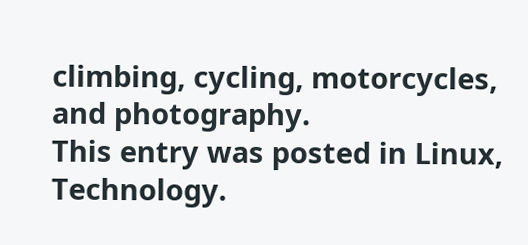climbing, cycling, motorcycles, and photography.
This entry was posted in Linux, Technology.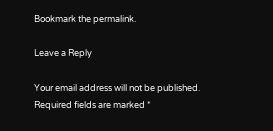Bookmark the permalink.

Leave a Reply

Your email address will not be published. Required fields are marked *